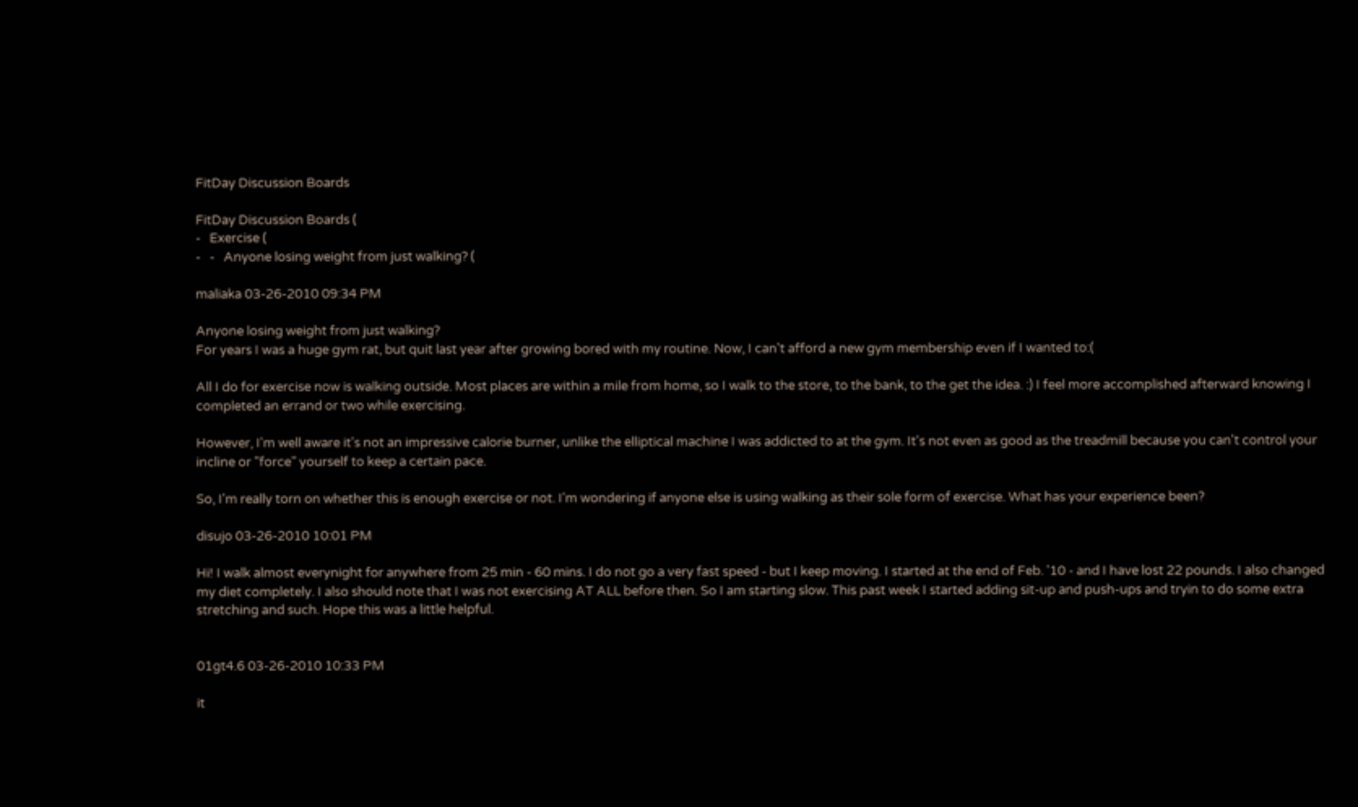FitDay Discussion Boards

FitDay Discussion Boards (
-   Exercise (
-   -   Anyone losing weight from just walking? (

maliaka 03-26-2010 09:34 PM

Anyone losing weight from just walking?
For years I was a huge gym rat, but quit last year after growing bored with my routine. Now, I can't afford a new gym membership even if I wanted to:(

All I do for exercise now is walking outside. Most places are within a mile from home, so I walk to the store, to the bank, to the get the idea. :) I feel more accomplished afterward knowing I completed an errand or two while exercising.

However, I'm well aware it's not an impressive calorie burner, unlike the elliptical machine I was addicted to at the gym. It's not even as good as the treadmill because you can't control your incline or "force" yourself to keep a certain pace.

So, I'm really torn on whether this is enough exercise or not. I'm wondering if anyone else is using walking as their sole form of exercise. What has your experience been?

disujo 03-26-2010 10:01 PM

Hi! I walk almost everynight for anywhere from 25 min - 60 mins. I do not go a very fast speed - but I keep moving. I started at the end of Feb. '10 - and I have lost 22 pounds. I also changed my diet completely. I also should note that I was not exercising AT ALL before then. So I am starting slow. This past week I started adding sit-up and push-ups and tryin to do some extra stretching and such. Hope this was a little helpful.


01gt4.6 03-26-2010 10:33 PM

it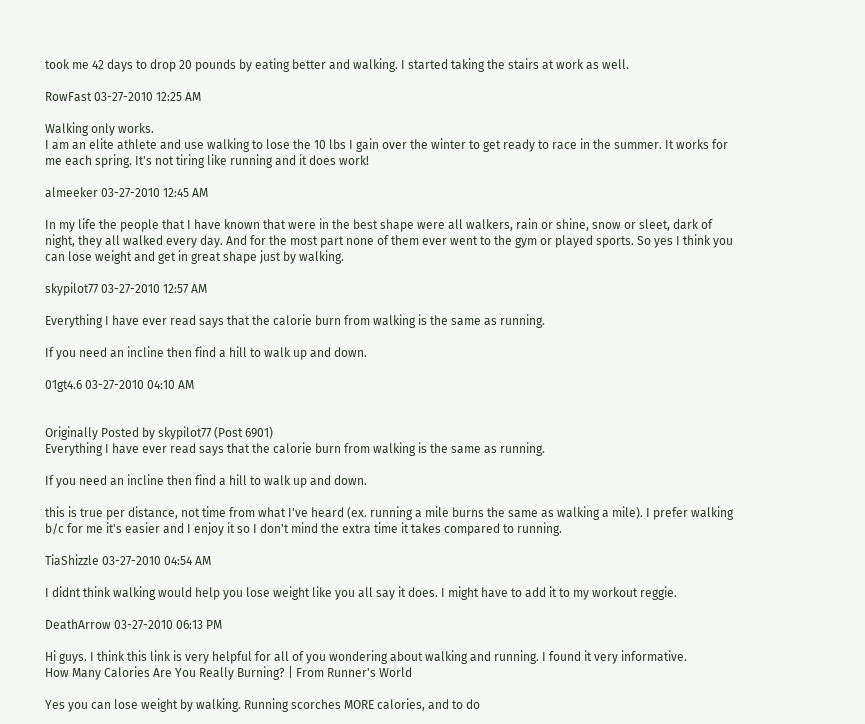took me 42 days to drop 20 pounds by eating better and walking. I started taking the stairs at work as well.

RowFast 03-27-2010 12:25 AM

Walking only works.
I am an elite athlete and use walking to lose the 10 lbs I gain over the winter to get ready to race in the summer. It works for me each spring. It's not tiring like running and it does work!

almeeker 03-27-2010 12:45 AM

In my life the people that I have known that were in the best shape were all walkers, rain or shine, snow or sleet, dark of night, they all walked every day. And for the most part none of them ever went to the gym or played sports. So yes I think you can lose weight and get in great shape just by walking.

skypilot77 03-27-2010 12:57 AM

Everything I have ever read says that the calorie burn from walking is the same as running.

If you need an incline then find a hill to walk up and down.

01gt4.6 03-27-2010 04:10 AM


Originally Posted by skypilot77 (Post 6901)
Everything I have ever read says that the calorie burn from walking is the same as running.

If you need an incline then find a hill to walk up and down.

this is true per distance, not time from what I've heard (ex. running a mile burns the same as walking a mile). I prefer walking b/c for me it's easier and I enjoy it so I don't mind the extra time it takes compared to running.

TiaShizzle 03-27-2010 04:54 AM

I didnt think walking would help you lose weight like you all say it does. I might have to add it to my workout reggie.

DeathArrow 03-27-2010 06:13 PM

Hi guys. I think this link is very helpful for all of you wondering about walking and running. I found it very informative.
How Many Calories Are You Really Burning? | From Runner's World

Yes you can lose weight by walking. Running scorches MORE calories, and to do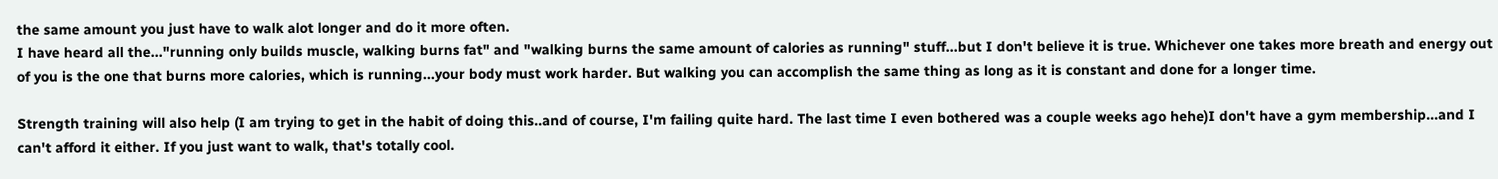the same amount you just have to walk alot longer and do it more often.
I have heard all the..."running only builds muscle, walking burns fat" and "walking burns the same amount of calories as running" stuff...but I don't believe it is true. Whichever one takes more breath and energy out of you is the one that burns more calories, which is running...your body must work harder. But walking you can accomplish the same thing as long as it is constant and done for a longer time.

Strength training will also help (I am trying to get in the habit of doing this..and of course, I'm failing quite hard. The last time I even bothered was a couple weeks ago hehe)I don't have a gym membership...and I can't afford it either. If you just want to walk, that's totally cool.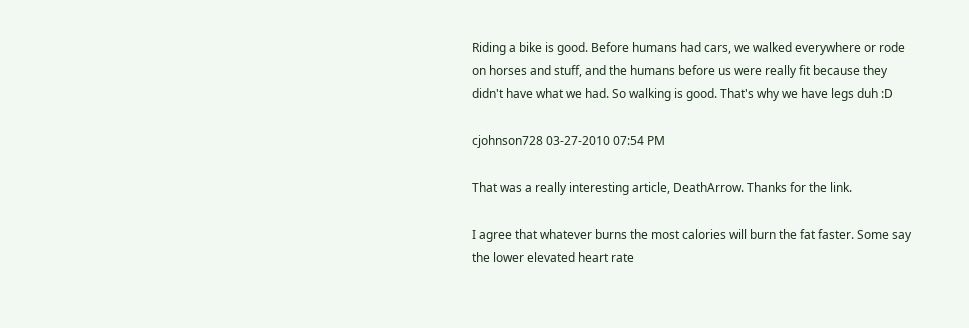Riding a bike is good. Before humans had cars, we walked everywhere or rode on horses and stuff, and the humans before us were really fit because they didn't have what we had. So walking is good. That's why we have legs duh :D

cjohnson728 03-27-2010 07:54 PM

That was a really interesting article, DeathArrow. Thanks for the link.

I agree that whatever burns the most calories will burn the fat faster. Some say the lower elevated heart rate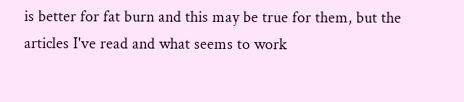is better for fat burn and this may be true for them, but the articles I've read and what seems to work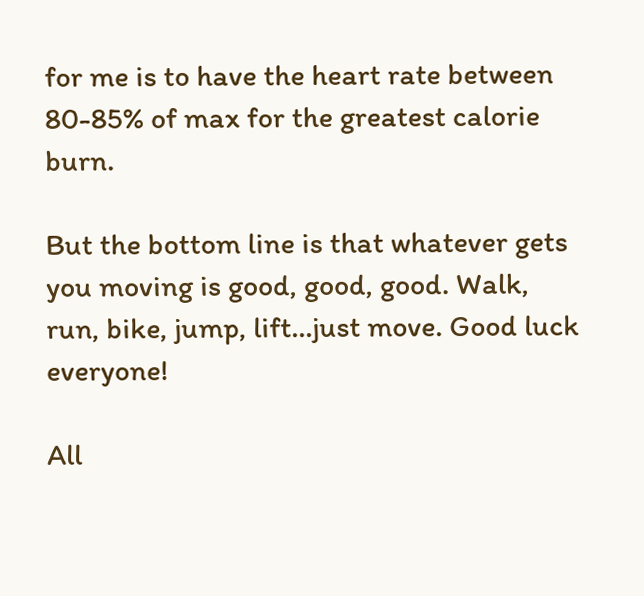for me is to have the heart rate between 80-85% of max for the greatest calorie burn.

But the bottom line is that whatever gets you moving is good, good, good. Walk, run, bike, jump, lift...just move. Good luck everyone!

All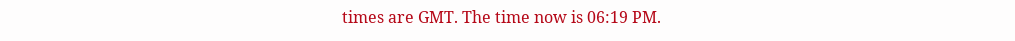times are GMT. The time now is 06:19 PM.